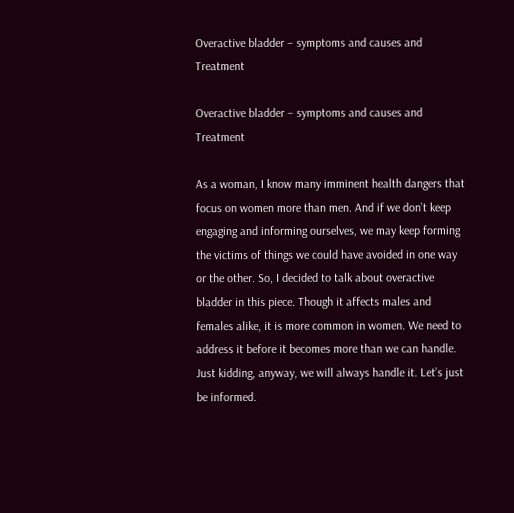Overactive bladder – symptoms and causes and Treatment

Overactive bladder – symptoms and causes and Treatment

As a woman, I know many imminent health dangers that focus on women more than men. And if we don’t keep engaging and informing ourselves, we may keep forming the victims of things we could have avoided in one way or the other. So, I decided to talk about overactive bladder in this piece. Though it affects males and females alike, it is more common in women. We need to address it before it becomes more than we can handle. Just kidding, anyway, we will always handle it. Let’s just be informed.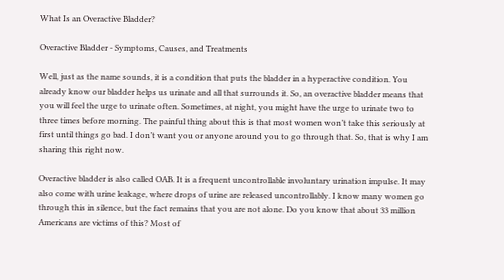What Is an Overactive Bladder?

Overactive Bladder - Symptoms, Causes, and Treatments

Well, just as the name sounds, it is a condition that puts the bladder in a hyperactive condition. You already know our bladder helps us urinate and all that surrounds it. So, an overactive bladder means that you will feel the urge to urinate often. Sometimes, at night, you might have the urge to urinate two to three times before morning. The painful thing about this is that most women won’t take this seriously at first until things go bad. I don’t want you or anyone around you to go through that. So, that is why I am sharing this right now.

Overactive bladder is also called OAB. It is a frequent uncontrollable involuntary urination impulse. It may also come with urine leakage, where drops of urine are released uncontrollably. I know many women go through this in silence, but the fact remains that you are not alone. Do you know that about 33 million Americans are victims of this? Most of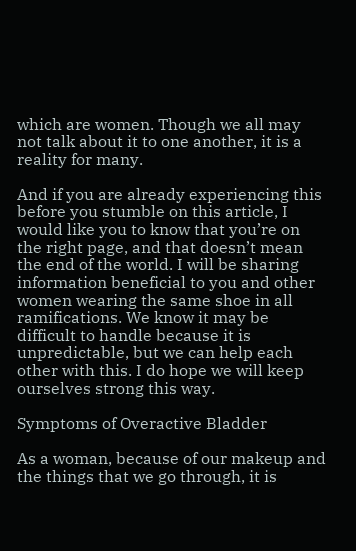which are women. Though we all may not talk about it to one another, it is a reality for many.

And if you are already experiencing this before you stumble on this article, I would like you to know that you’re on the right page, and that doesn’t mean the end of the world. I will be sharing information beneficial to you and other women wearing the same shoe in all ramifications. We know it may be difficult to handle because it is unpredictable, but we can help each other with this. I do hope we will keep ourselves strong this way.

Symptoms of Overactive Bladder

As a woman, because of our makeup and the things that we go through, it is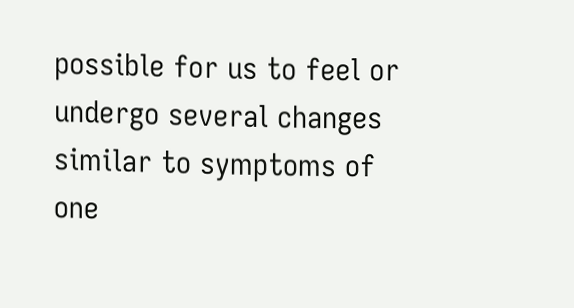possible for us to feel or undergo several changes similar to symptoms of one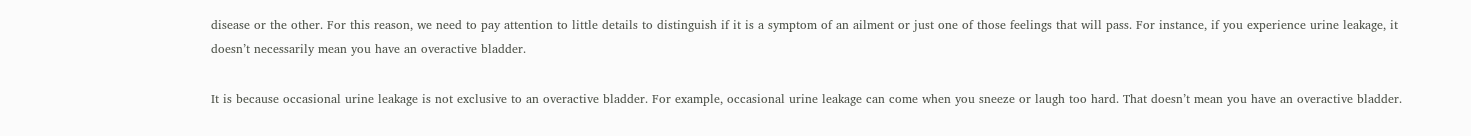disease or the other. For this reason, we need to pay attention to little details to distinguish if it is a symptom of an ailment or just one of those feelings that will pass. For instance, if you experience urine leakage, it doesn’t necessarily mean you have an overactive bladder.

It is because occasional urine leakage is not exclusive to an overactive bladder. For example, occasional urine leakage can come when you sneeze or laugh too hard. That doesn’t mean you have an overactive bladder.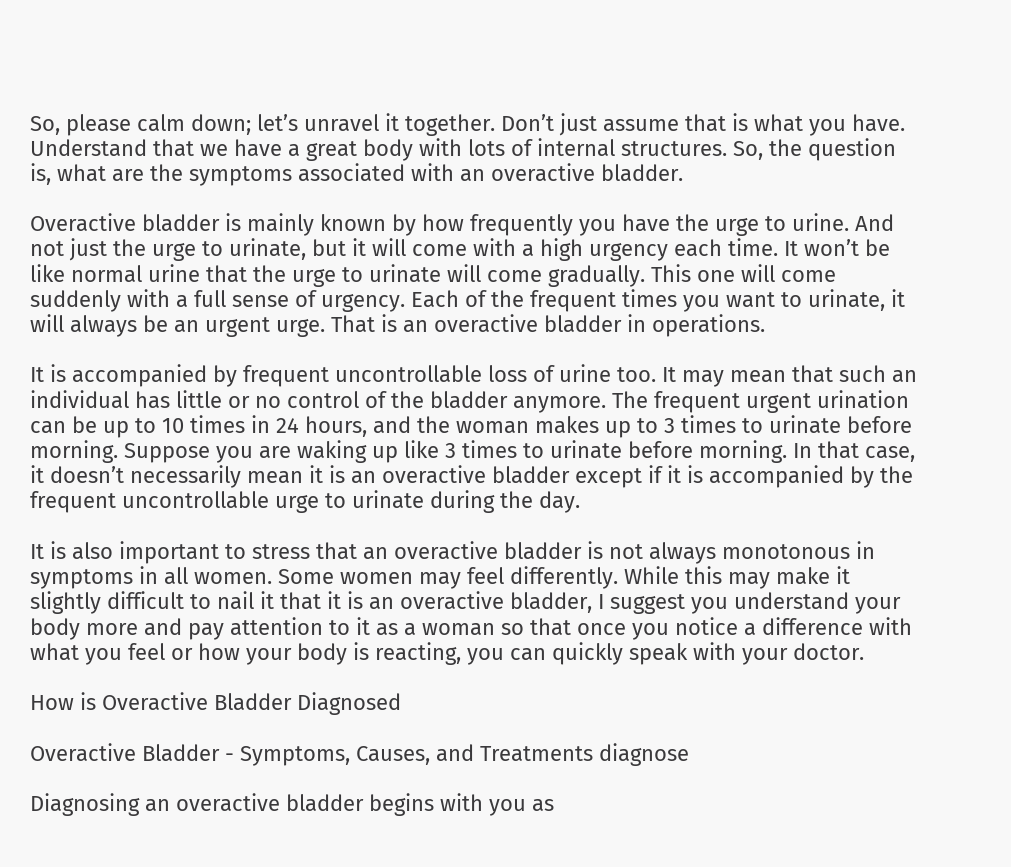So, please calm down; let’s unravel it together. Don’t just assume that is what you have. Understand that we have a great body with lots of internal structures. So, the question is, what are the symptoms associated with an overactive bladder.

Overactive bladder is mainly known by how frequently you have the urge to urine. And not just the urge to urinate, but it will come with a high urgency each time. It won’t be like normal urine that the urge to urinate will come gradually. This one will come suddenly with a full sense of urgency. Each of the frequent times you want to urinate, it will always be an urgent urge. That is an overactive bladder in operations.

It is accompanied by frequent uncontrollable loss of urine too. It may mean that such an individual has little or no control of the bladder anymore. The frequent urgent urination can be up to 10 times in 24 hours, and the woman makes up to 3 times to urinate before morning. Suppose you are waking up like 3 times to urinate before morning. In that case, it doesn’t necessarily mean it is an overactive bladder except if it is accompanied by the frequent uncontrollable urge to urinate during the day.

It is also important to stress that an overactive bladder is not always monotonous in symptoms in all women. Some women may feel differently. While this may make it slightly difficult to nail it that it is an overactive bladder, I suggest you understand your body more and pay attention to it as a woman so that once you notice a difference with what you feel or how your body is reacting, you can quickly speak with your doctor.

How is Overactive Bladder Diagnosed

Overactive Bladder - Symptoms, Causes, and Treatments diagnose

Diagnosing an overactive bladder begins with you as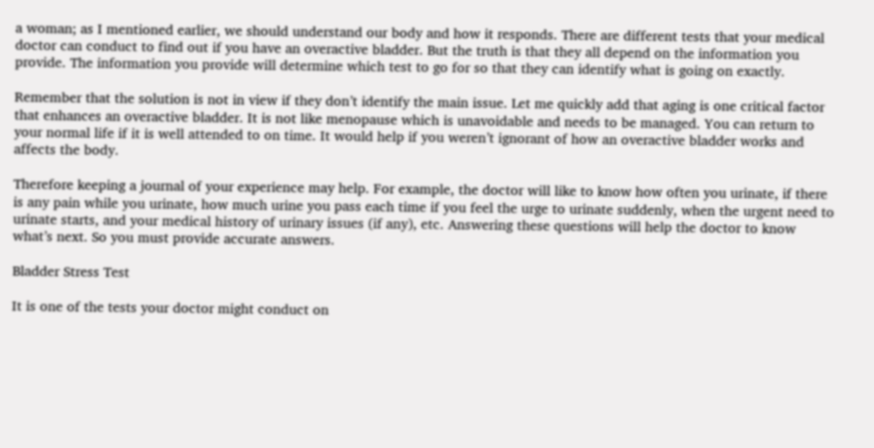a woman; as I mentioned earlier, we should understand our body and how it responds. There are different tests that your medical doctor can conduct to find out if you have an overactive bladder. But the truth is that they all depend on the information you provide. The information you provide will determine which test to go for so that they can identify what is going on exactly.

Remember that the solution is not in view if they don’t identify the main issue. Let me quickly add that aging is one critical factor that enhances an overactive bladder. It is not like menopause which is unavoidable and needs to be managed. You can return to your normal life if it is well attended to on time. It would help if you weren’t ignorant of how an overactive bladder works and affects the body.

Therefore keeping a journal of your experience may help. For example, the doctor will like to know how often you urinate, if there is any pain while you urinate, how much urine you pass each time if you feel the urge to urinate suddenly, when the urgent need to urinate starts, and your medical history of urinary issues (if any), etc. Answering these questions will help the doctor to know what’s next. So you must provide accurate answers.

Bladder Stress Test

It is one of the tests your doctor might conduct on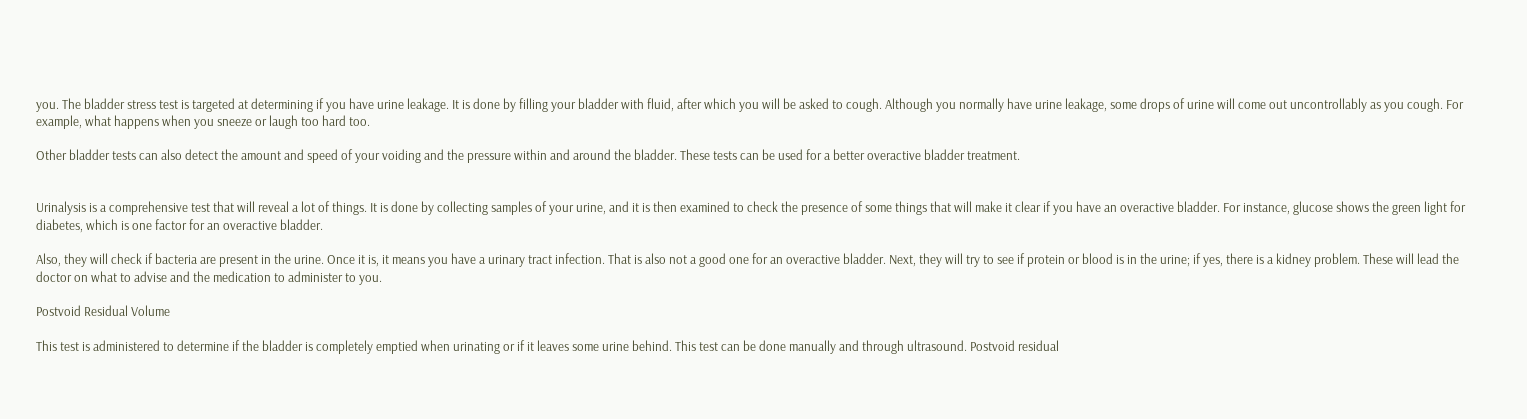you. The bladder stress test is targeted at determining if you have urine leakage. It is done by filling your bladder with fluid, after which you will be asked to cough. Although you normally have urine leakage, some drops of urine will come out uncontrollably as you cough. For example, what happens when you sneeze or laugh too hard too.

Other bladder tests can also detect the amount and speed of your voiding and the pressure within and around the bladder. These tests can be used for a better overactive bladder treatment.


Urinalysis is a comprehensive test that will reveal a lot of things. It is done by collecting samples of your urine, and it is then examined to check the presence of some things that will make it clear if you have an overactive bladder. For instance, glucose shows the green light for diabetes, which is one factor for an overactive bladder.

Also, they will check if bacteria are present in the urine. Once it is, it means you have a urinary tract infection. That is also not a good one for an overactive bladder. Next, they will try to see if protein or blood is in the urine; if yes, there is a kidney problem. These will lead the doctor on what to advise and the medication to administer to you.

Postvoid Residual Volume

This test is administered to determine if the bladder is completely emptied when urinating or if it leaves some urine behind. This test can be done manually and through ultrasound. Postvoid residual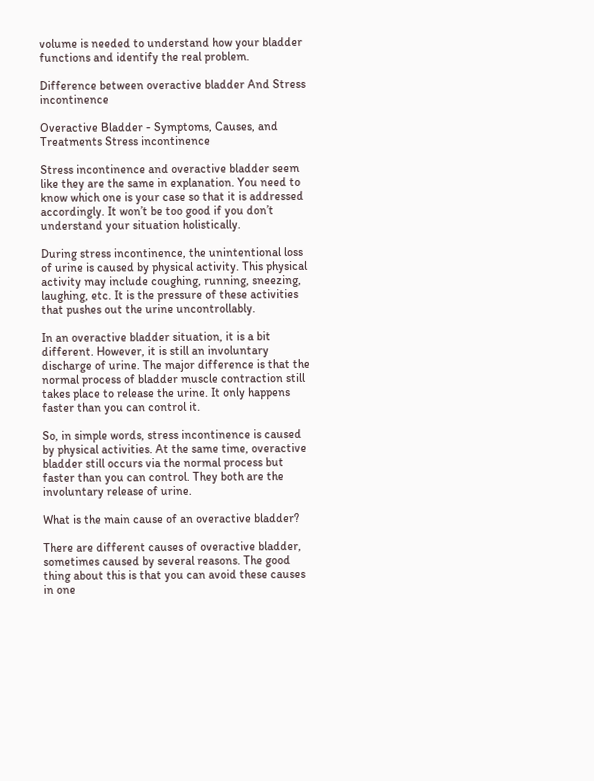volume is needed to understand how your bladder functions and identify the real problem.

Difference between overactive bladder And Stress incontinence

Overactive Bladder - Symptoms, Causes, and Treatments Stress incontinence

Stress incontinence and overactive bladder seem like they are the same in explanation. You need to know which one is your case so that it is addressed accordingly. It won’t be too good if you don’t understand your situation holistically.

During stress incontinence, the unintentional loss of urine is caused by physical activity. This physical activity may include coughing, running, sneezing, laughing, etc. It is the pressure of these activities that pushes out the urine uncontrollably.

In an overactive bladder situation, it is a bit different. However, it is still an involuntary discharge of urine. The major difference is that the normal process of bladder muscle contraction still takes place to release the urine. It only happens faster than you can control it.

So, in simple words, stress incontinence is caused by physical activities. At the same time, overactive bladder still occurs via the normal process but faster than you can control. They both are the involuntary release of urine.

What is the main cause of an overactive bladder?

There are different causes of overactive bladder, sometimes caused by several reasons. The good thing about this is that you can avoid these causes in one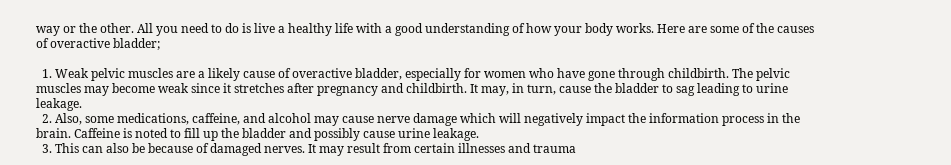way or the other. All you need to do is live a healthy life with a good understanding of how your body works. Here are some of the causes of overactive bladder;

  1. Weak pelvic muscles are a likely cause of overactive bladder, especially for women who have gone through childbirth. The pelvic muscles may become weak since it stretches after pregnancy and childbirth. It may, in turn, cause the bladder to sag leading to urine leakage.
  2. Also, some medications, caffeine, and alcohol may cause nerve damage which will negatively impact the information process in the brain. Caffeine is noted to fill up the bladder and possibly cause urine leakage.
  3. This can also be because of damaged nerves. It may result from certain illnesses and trauma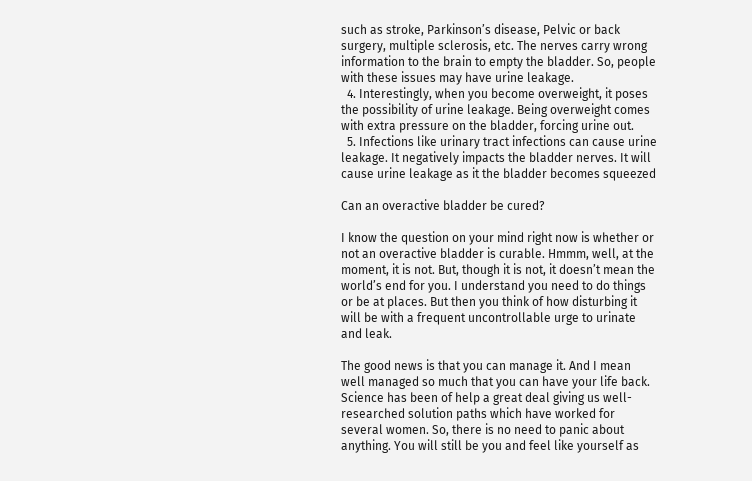such as stroke, Parkinson’s disease, Pelvic or back surgery, multiple sclerosis, etc. The nerves carry wrong information to the brain to empty the bladder. So, people with these issues may have urine leakage.
  4. Interestingly, when you become overweight, it poses the possibility of urine leakage. Being overweight comes with extra pressure on the bladder, forcing urine out.
  5. Infections like urinary tract infections can cause urine leakage. It negatively impacts the bladder nerves. It will cause urine leakage as it the bladder becomes squeezed

Can an overactive bladder be cured?

I know the question on your mind right now is whether or not an overactive bladder is curable. Hmmm, well, at the moment, it is not. But, though it is not, it doesn’t mean the world’s end for you. I understand you need to do things or be at places. But then you think of how disturbing it will be with a frequent uncontrollable urge to urinate and leak.

The good news is that you can manage it. And I mean well managed so much that you can have your life back. Science has been of help a great deal giving us well-researched solution paths which have worked for several women. So, there is no need to panic about anything. You will still be you and feel like yourself as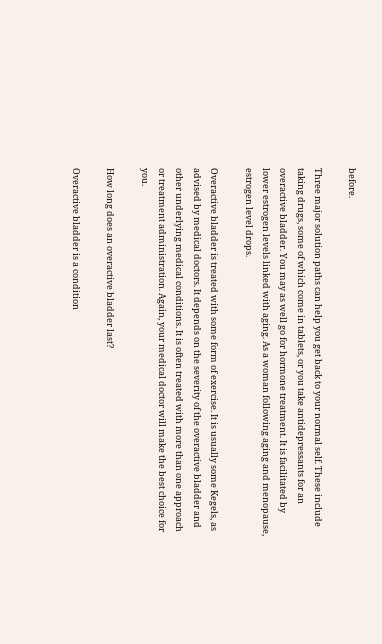before.

Three major solution paths can help you get back to your normal self. These include taking drugs, some of which come in tablets, or you take antidepressants for an overactive bladder. You may as well go for hormone treatment. It is facilitated by lower estrogen levels linked with aging. As a woman following aging and menopause, estrogen level drops.

Overactive bladder is treated with some form of exercise. It is usually some Kegels, as advised by medical doctors. It depends on the severity of the overactive bladder and other underlying medical conditions. It is often treated with more than one approach or treatment administration. Again, your medical doctor will make the best choice for you.

How long does an overactive bladder last?

Overactive bladder is a condition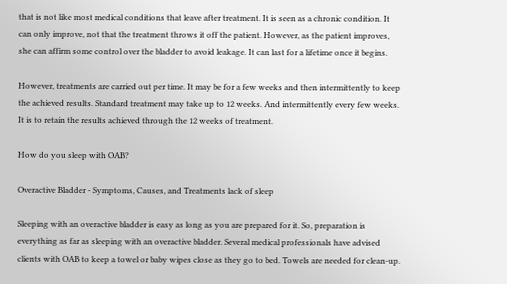that is not like most medical conditions that leave after treatment. It is seen as a chronic condition. It can only improve, not that the treatment throws it off the patient. However, as the patient improves, she can affirm some control over the bladder to avoid leakage. It can last for a lifetime once it begins.

However, treatments are carried out per time. It may be for a few weeks and then intermittently to keep the achieved results. Standard treatment may take up to 12 weeks. And intermittently every few weeks. It is to retain the results achieved through the 12 weeks of treatment.

How do you sleep with OAB?

Overactive Bladder - Symptoms, Causes, and Treatments lack of sleep

Sleeping with an overactive bladder is easy as long as you are prepared for it. So, preparation is everything as far as sleeping with an overactive bladder. Several medical professionals have advised clients with OAB to keep a towel or baby wipes close as they go to bed. Towels are needed for clean-up.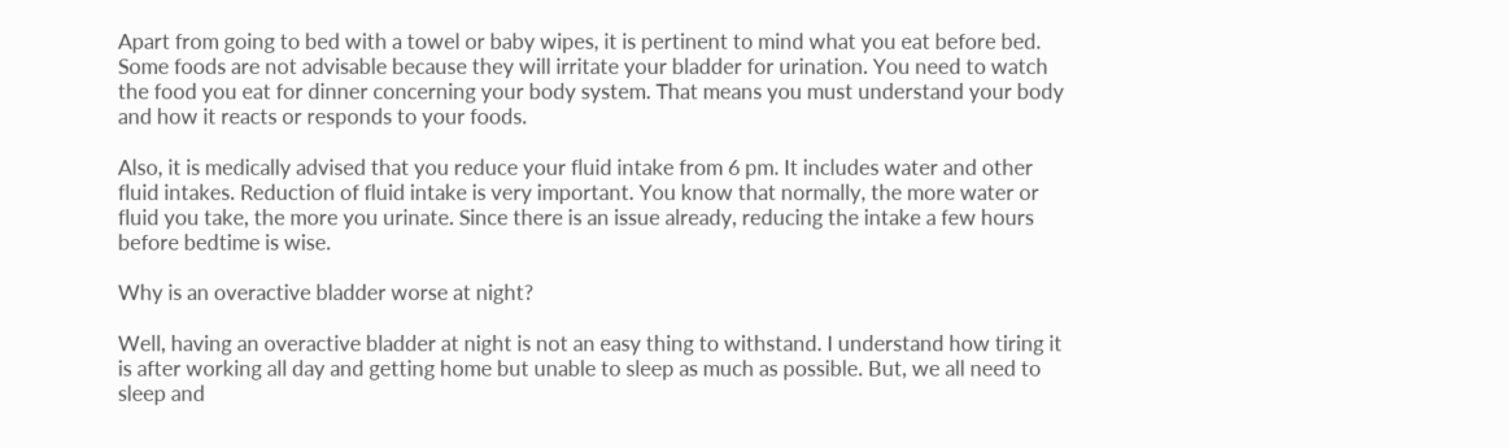Apart from going to bed with a towel or baby wipes, it is pertinent to mind what you eat before bed. Some foods are not advisable because they will irritate your bladder for urination. You need to watch the food you eat for dinner concerning your body system. That means you must understand your body and how it reacts or responds to your foods.

Also, it is medically advised that you reduce your fluid intake from 6 pm. It includes water and other fluid intakes. Reduction of fluid intake is very important. You know that normally, the more water or fluid you take, the more you urinate. Since there is an issue already, reducing the intake a few hours before bedtime is wise.

Why is an overactive bladder worse at night?

Well, having an overactive bladder at night is not an easy thing to withstand. I understand how tiring it is after working all day and getting home but unable to sleep as much as possible. But, we all need to sleep and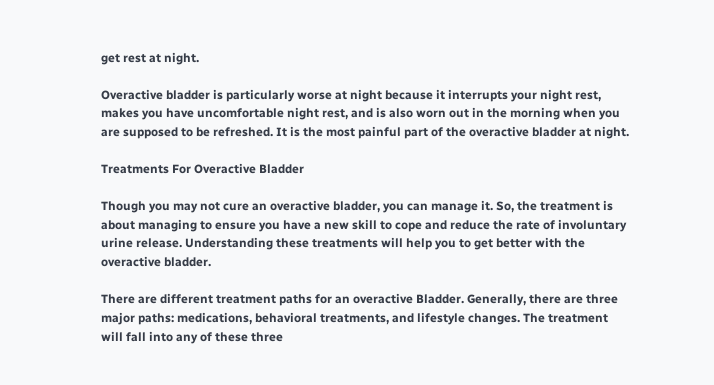get rest at night.

Overactive bladder is particularly worse at night because it interrupts your night rest, makes you have uncomfortable night rest, and is also worn out in the morning when you are supposed to be refreshed. It is the most painful part of the overactive bladder at night.

Treatments For Overactive Bladder

Though you may not cure an overactive bladder, you can manage it. So, the treatment is about managing to ensure you have a new skill to cope and reduce the rate of involuntary urine release. Understanding these treatments will help you to get better with the overactive bladder.

There are different treatment paths for an overactive Bladder. Generally, there are three major paths: medications, behavioral treatments, and lifestyle changes. The treatment will fall into any of these three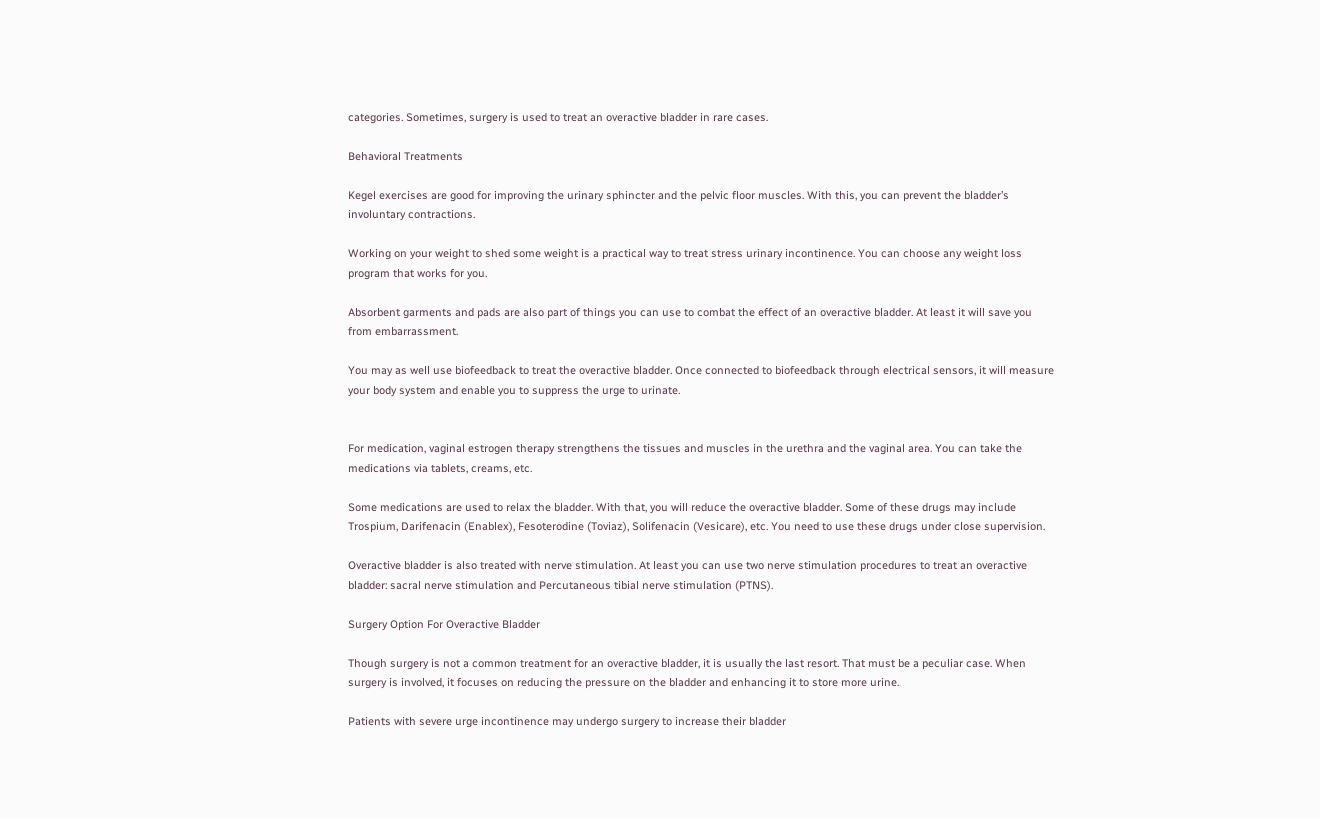categories. Sometimes, surgery is used to treat an overactive bladder in rare cases.

Behavioral Treatments

Kegel exercises are good for improving the urinary sphincter and the pelvic floor muscles. With this, you can prevent the bladder’s involuntary contractions.

Working on your weight to shed some weight is a practical way to treat stress urinary incontinence. You can choose any weight loss program that works for you.

Absorbent garments and pads are also part of things you can use to combat the effect of an overactive bladder. At least it will save you from embarrassment.

You may as well use biofeedback to treat the overactive bladder. Once connected to biofeedback through electrical sensors, it will measure your body system and enable you to suppress the urge to urinate.


For medication, vaginal estrogen therapy strengthens the tissues and muscles in the urethra and the vaginal area. You can take the medications via tablets, creams, etc.

Some medications are used to relax the bladder. With that, you will reduce the overactive bladder. Some of these drugs may include Trospium, Darifenacin (Enablex), Fesoterodine (Toviaz), Solifenacin (Vesicare), etc. You need to use these drugs under close supervision.

Overactive bladder is also treated with nerve stimulation. At least you can use two nerve stimulation procedures to treat an overactive bladder: sacral nerve stimulation and Percutaneous tibial nerve stimulation (PTNS).

Surgery Option For Overactive Bladder

Though surgery is not a common treatment for an overactive bladder, it is usually the last resort. That must be a peculiar case. When surgery is involved, it focuses on reducing the pressure on the bladder and enhancing it to store more urine.

Patients with severe urge incontinence may undergo surgery to increase their bladder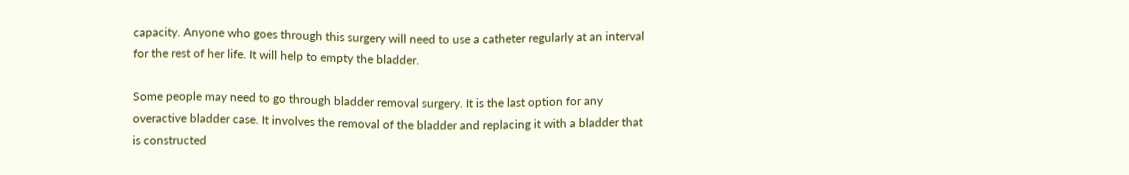capacity. Anyone who goes through this surgery will need to use a catheter regularly at an interval for the rest of her life. It will help to empty the bladder.

Some people may need to go through bladder removal surgery. It is the last option for any overactive bladder case. It involves the removal of the bladder and replacing it with a bladder that is constructed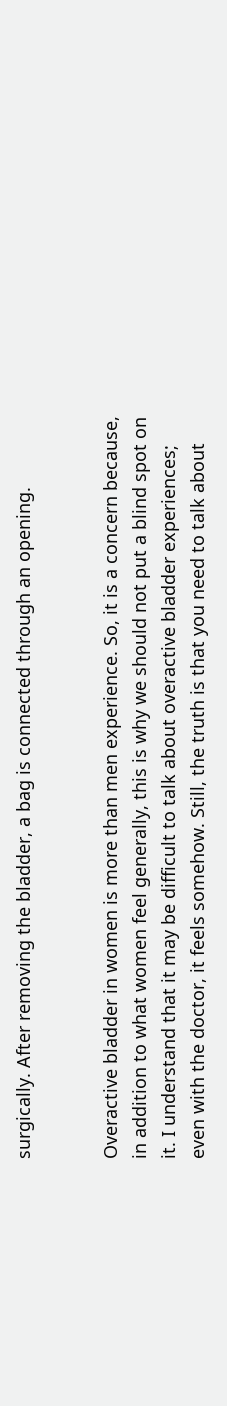surgically. After removing the bladder, a bag is connected through an opening.


Overactive bladder in women is more than men experience. So, it is a concern because, in addition to what women feel generally, this is why we should not put a blind spot on it. I understand that it may be difficult to talk about overactive bladder experiences; even with the doctor, it feels somehow. Still, the truth is that you need to talk about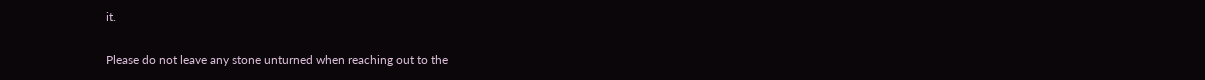it.

Please do not leave any stone unturned when reaching out to the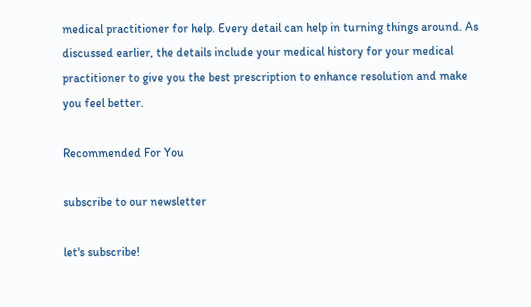medical practitioner for help. Every detail can help in turning things around. As discussed earlier, the details include your medical history for your medical practitioner to give you the best prescription to enhance resolution and make you feel better.

Recommended For You

subscribe to our newsletter

let's subscribe!